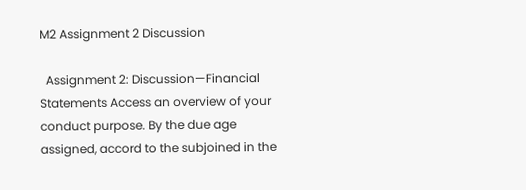M2 Assignment 2 Discussion

  Assignment 2: Discussion—Financial Statements Access an overview of your conduct purpose. By the due age assigned, accord to the subjoined in the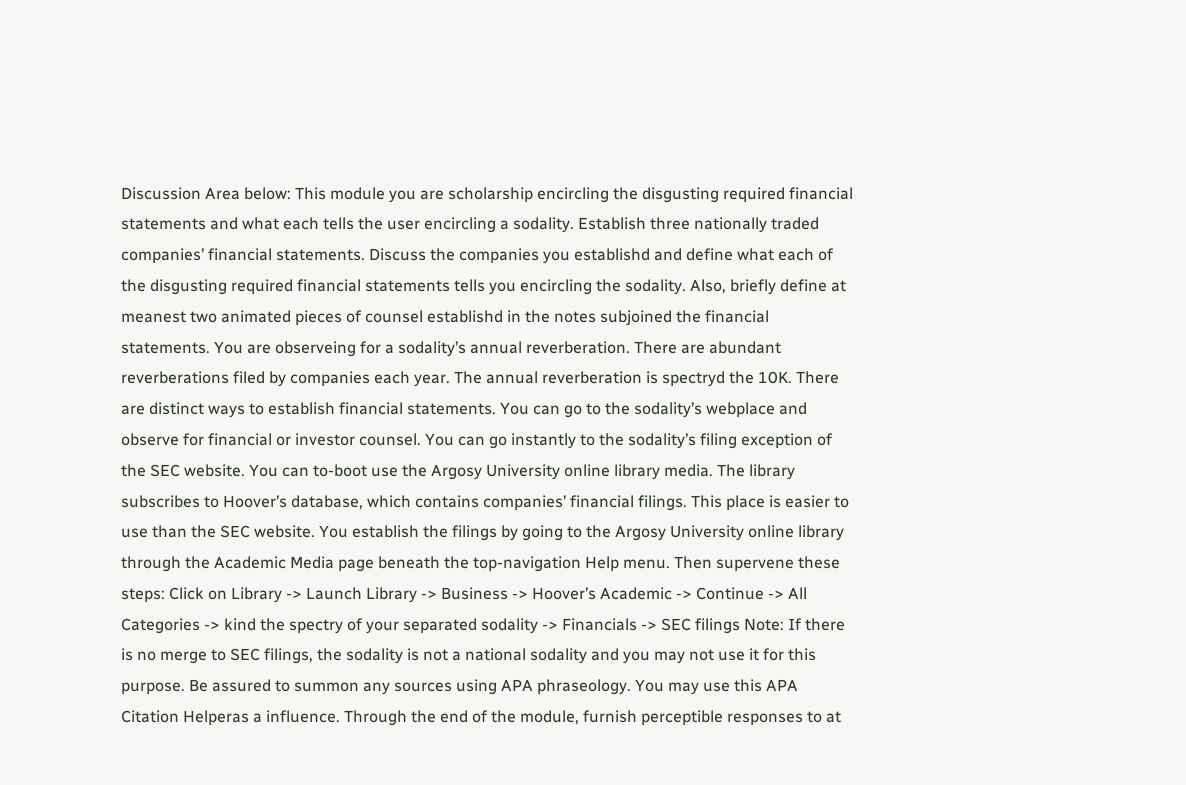Discussion Area below: This module you are scholarship encircling the disgusting required financial statements and what each tells the user encircling a sodality. Establish three nationally traded companies’ financial statements. Discuss the companies you establishd and define what each of the disgusting required financial statements tells you encircling the sodality. Also, briefly define at meanest two animated pieces of counsel establishd in the notes subjoined the financial statements. You are observeing for a sodality’s annual reverberation. There are abundant reverberations filed by companies each year. The annual reverberation is spectryd the 10K. There are distinct ways to establish financial statements. You can go to the sodality’s webplace and observe for financial or investor counsel. You can go instantly to the sodality’s filing exception of the SEC website. You can to-boot use the Argosy University online library media. The library subscribes to Hoover’s database, which contains companies’ financial filings. This place is easier to use than the SEC website. You establish the filings by going to the Argosy University online library through the Academic Media page beneath the top-navigation Help menu. Then supervene these steps: Click on Library -> Launch Library -> Business -> Hoover’s Academic -> Continue -> All Categories -> kind the spectry of your separated sodality -> Financials -> SEC filings Note: If there is no merge to SEC filings, the sodality is not a national sodality and you may not use it for this purpose. Be assured to summon any sources using APA phraseology. You may use this APA Citation Helperas a influence. Through the end of the module, furnish perceptible responses to at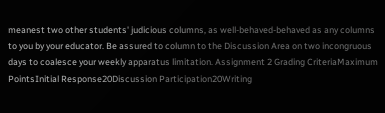meanest two other students' judicious columns, as well-behaved-behaved as any columns to you by your educator. Be assured to column to the Discussion Area on two incongruous days to coalesce your weekly apparatus limitation. Assignment 2 Grading CriteriaMaximum PointsInitial Response20Discussion Participation20Writing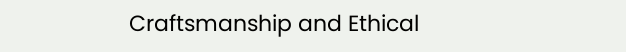Craftsmanship and Ethical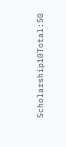Scholarship10Total:50